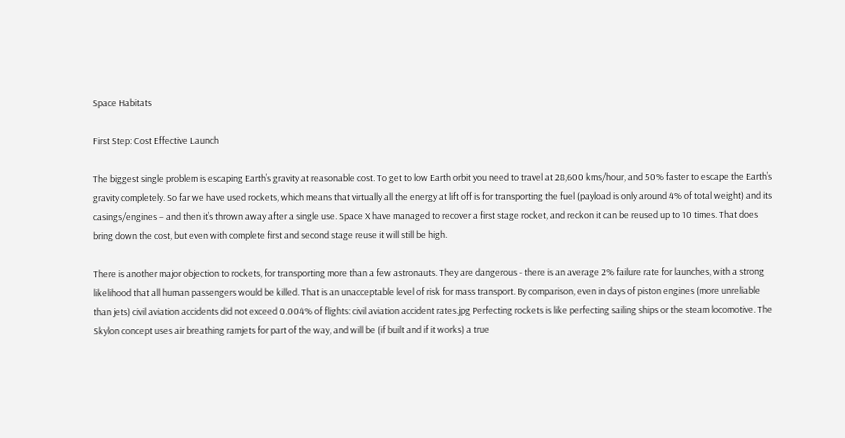Space Habitats

First Step: Cost Effective Launch

The biggest single problem is escaping Earth’s gravity at reasonable cost. To get to low Earth orbit you need to travel at 28,600 kms/hour, and 50% faster to escape the Earth’s gravity completely. So far we have used rockets, which means that virtually all the energy at lift off is for transporting the fuel (payload is only around 4% of total weight) and its casings/engines – and then it’s thrown away after a single use. Space X have managed to recover a first stage rocket, and reckon it can be reused up to 10 times. That does bring down the cost, but even with complete first and second stage reuse it will still be high.

There is another major objection to rockets, for transporting more than a few astronauts. They are dangerous - there is an average 2% failure rate for launches, with a strong likelihood that all human passengers would be killed. That is an unacceptable level of risk for mass transport. By comparison, even in days of piston engines (more unreliable than jets) civil aviation accidents did not exceed 0.004% of flights: civil aviation accident rates.jpg Perfecting rockets is like perfecting sailing ships or the steam locomotive. The Skylon concept uses air breathing ramjets for part of the way, and will be (if built and if it works) a true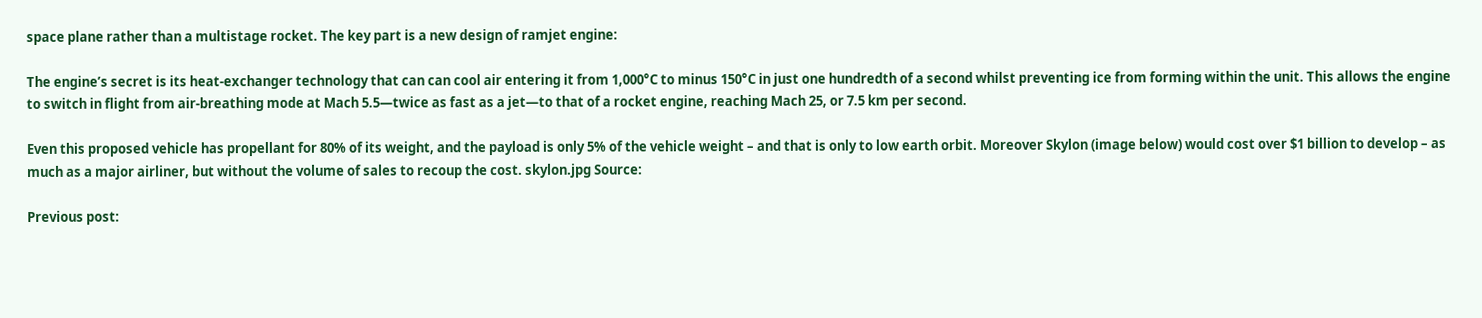space plane rather than a multistage rocket. The key part is a new design of ramjet engine:

The engine’s secret is its heat-exchanger technology that can can cool air entering it from 1,000°C to minus 150°C in just one hundredth of a second whilst preventing ice from forming within the unit. This allows the engine to switch in flight from air-breathing mode at Mach 5.5—twice as fast as a jet—to that of a rocket engine, reaching Mach 25, or 7.5 km per second.

Even this proposed vehicle has propellant for 80% of its weight, and the payload is only 5% of the vehicle weight – and that is only to low earth orbit. Moreover Skylon (image below) would cost over $1 billion to develop – as much as a major airliner, but without the volume of sales to recoup the cost. skylon.jpg Source:

Previous post: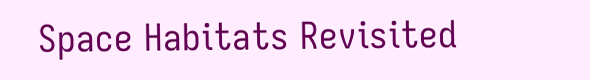Space Habitats Revisited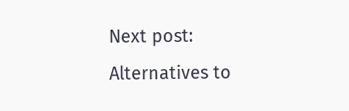Next post:
Alternatives to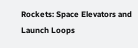Rockets: Space Elevators and Launch Loops